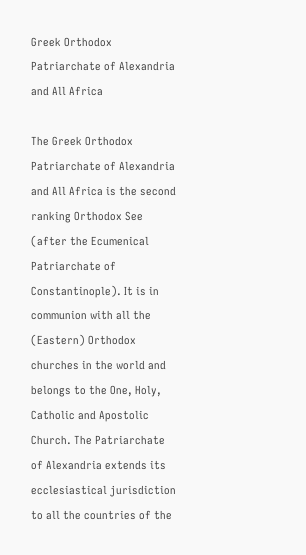Greek Orthodox Patriarchate of Alexandria and All Africa

The Greek Orthodox Patriarchate of Alexandria and All Africa is the second ranking Orthodox See (after the Ecumenical Patriarchate of Constantinople). It is in communion with all the (Eastern) Orthodox churches in the world and belongs to the One, Holy, Catholic and Apostolic Church. The Patriarchate of Alexandria extends its ecclesiastical jurisdiction to all the countries of the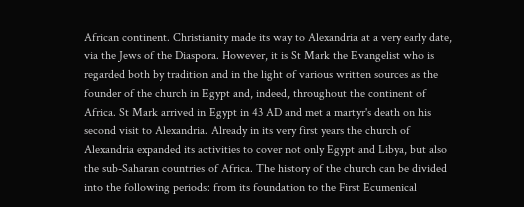African continent. Christianity made its way to Alexandria at a very early date, via the Jews of the Diaspora. However, it is St Mark the Evangelist who is regarded both by tradition and in the light of various written sources as the founder of the church in Egypt and, indeed, throughout the continent of Africa. St Mark arrived in Egypt in 43 AD and met a martyr's death on his second visit to Alexandria. Already in its very first years the church of Alexandria expanded its activities to cover not only Egypt and Libya, but also the sub-Saharan countries of Africa. The history of the church can be divided into the following periods: from its foundation to the First Ecumenical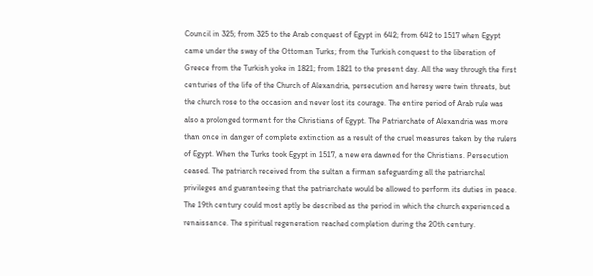Council in 325; from 325 to the Arab conquest of Egypt in 642; from 642 to 1517 when Egypt came under the sway of the Ottoman Turks; from the Turkish conquest to the liberation of Greece from the Turkish yoke in 1821; from 1821 to the present day. All the way through the first centuries of the life of the Church of Alexandria, persecution and heresy were twin threats, but the church rose to the occasion and never lost its courage. The entire period of Arab rule was also a prolonged torment for the Christians of Egypt. The Patriarchate of Alexandria was more than once in danger of complete extinction as a result of the cruel measures taken by the rulers of Egypt. When the Turks took Egypt in 1517, a new era dawned for the Christians. Persecution ceased. The patriarch received from the sultan a firman safeguarding all the patriarchal privileges and guaranteeing that the patriarchate would be allowed to perform its duties in peace. The 19th century could most aptly be described as the period in which the church experienced a renaissance. The spiritual regeneration reached completion during the 20th century.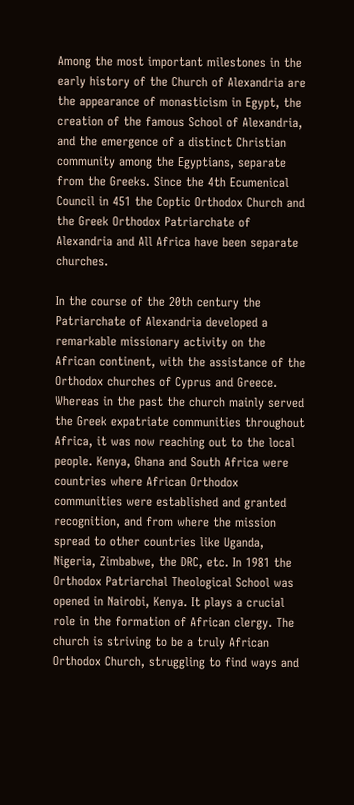Among the most important milestones in the early history of the Church of Alexandria are the appearance of monasticism in Egypt, the creation of the famous School of Alexandria, and the emergence of a distinct Christian community among the Egyptians, separate from the Greeks. Since the 4th Ecumenical Council in 451 the Coptic Orthodox Church and the Greek Orthodox Patriarchate of Alexandria and All Africa have been separate churches.

In the course of the 20th century the Patriarchate of Alexandria developed a remarkable missionary activity on the African continent, with the assistance of the Orthodox churches of Cyprus and Greece. Whereas in the past the church mainly served the Greek expatriate communities throughout Africa, it was now reaching out to the local people. Kenya, Ghana and South Africa were countries where African Orthodox communities were established and granted recognition, and from where the mission spread to other countries like Uganda, Nigeria, Zimbabwe, the DRC, etc. In 1981 the Orthodox Patriarchal Theological School was opened in Nairobi, Kenya. It plays a crucial role in the formation of African clergy. The church is striving to be a truly African Orthodox Church, struggling to find ways and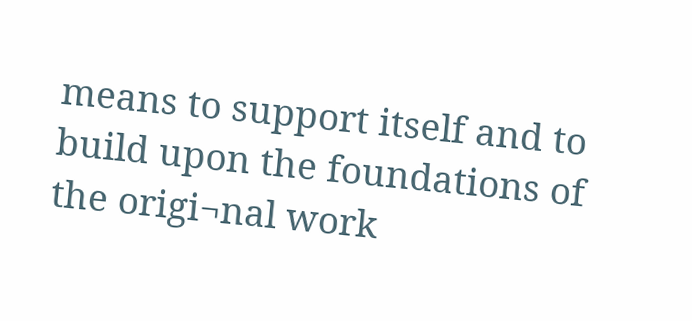means to support itself and to build upon the foundations of the origi¬nal work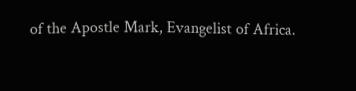of the Apostle Mark, Evangelist of Africa.